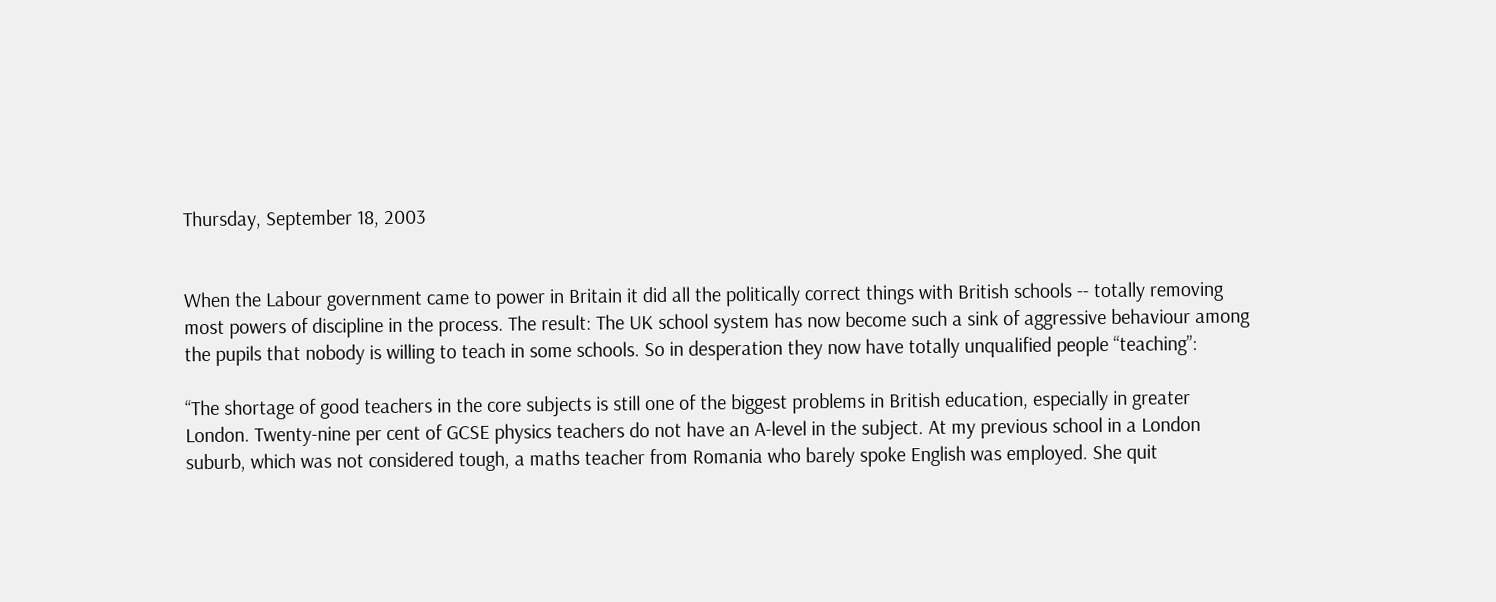Thursday, September 18, 2003


When the Labour government came to power in Britain it did all the politically correct things with British schools -- totally removing most powers of discipline in the process. The result: The UK school system has now become such a sink of aggressive behaviour among the pupils that nobody is willing to teach in some schools. So in desperation they now have totally unqualified people “teaching”:

“The shortage of good teachers in the core subjects is still one of the biggest problems in British education, especially in greater London. Twenty-nine per cent of GCSE physics teachers do not have an A-level in the subject. At my previous school in a London suburb, which was not considered tough, a maths teacher from Romania who barely spoke English was employed. She quit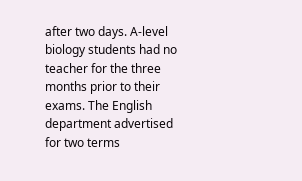after two days. A-level biology students had no teacher for the three months prior to their exams. The English department advertised for two terms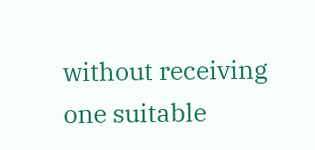without receiving one suitable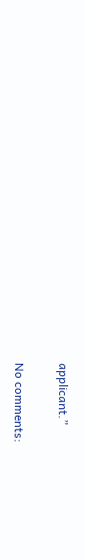applicant.”

No comments: